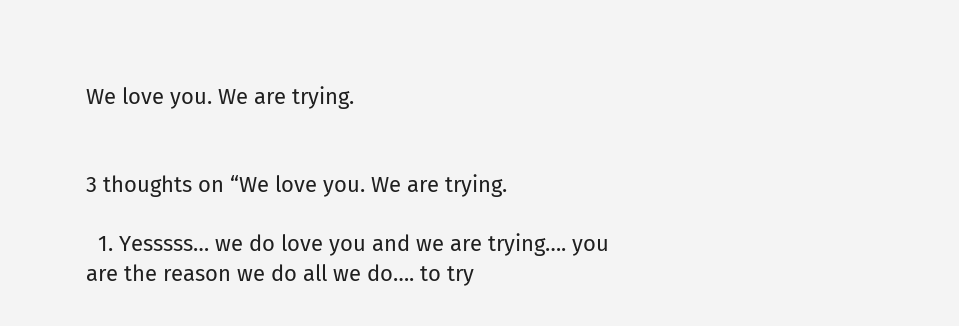We love you. We are trying.


3 thoughts on “We love you. We are trying.

  1. Yesssss… we do love you and we are trying…. you are the reason we do all we do…. to try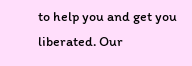to help you and get you liberated. Our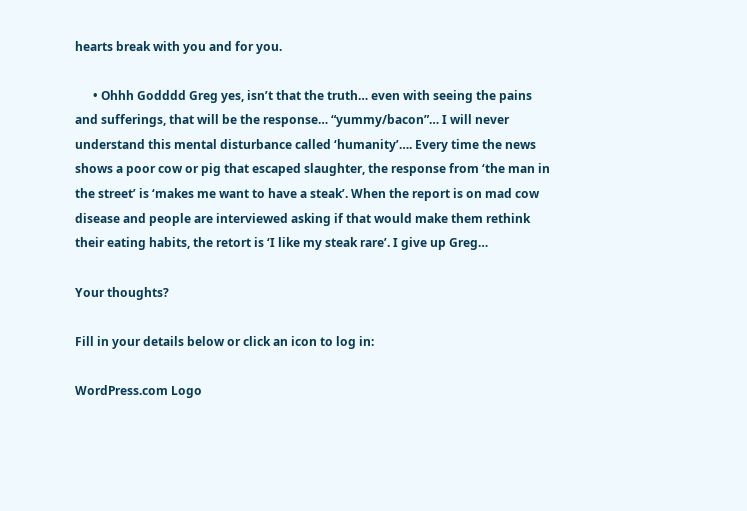hearts break with you and for you.

      • Ohhh Godddd Greg yes, isn’t that the truth… even with seeing the pains and sufferings, that will be the response… “yummy/bacon”… I will never understand this mental disturbance called ‘humanity’…. Every time the news shows a poor cow or pig that escaped slaughter, the response from ‘the man in the street’ is ‘makes me want to have a steak’. When the report is on mad cow disease and people are interviewed asking if that would make them rethink their eating habits, the retort is ‘I like my steak rare’. I give up Greg…

Your thoughts?

Fill in your details below or click an icon to log in:

WordPress.com Logo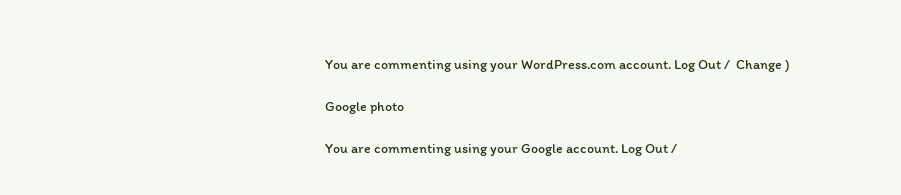You are commenting using your WordPress.com account. Log Out /  Change )

Google photo

You are commenting using your Google account. Log Out /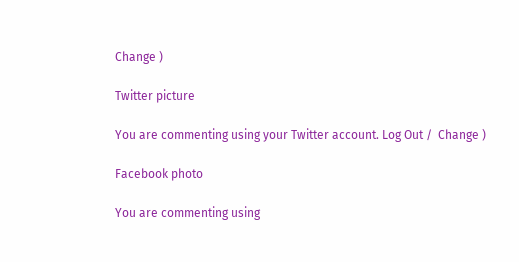Change )

Twitter picture

You are commenting using your Twitter account. Log Out /  Change )

Facebook photo

You are commenting using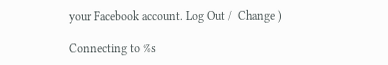your Facebook account. Log Out /  Change )

Connecting to %s